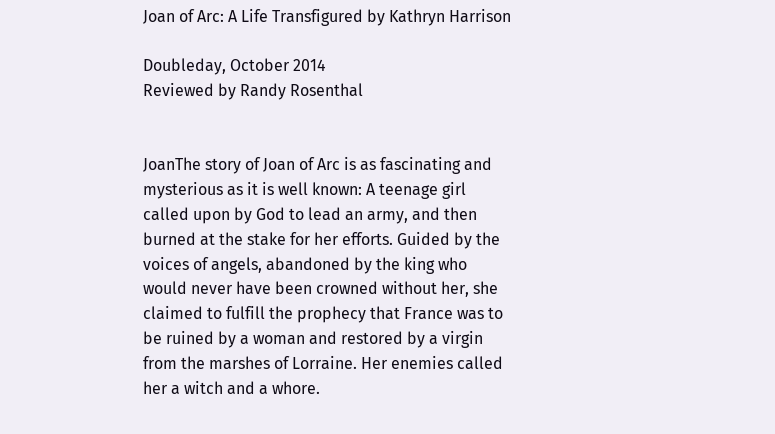Joan of Arc: A Life Transfigured by Kathryn Harrison

Doubleday, October 2014
Reviewed by Randy Rosenthal


JoanThe story of Joan of Arc is as fascinating and mysterious as it is well known: A teenage girl called upon by God to lead an army, and then burned at the stake for her efforts. Guided by the voices of angels, abandoned by the king who would never have been crowned without her, she claimed to fulfill the prophecy that France was to be ruined by a woman and restored by a virgin from the marshes of Lorraine. Her enemies called her a witch and a whore.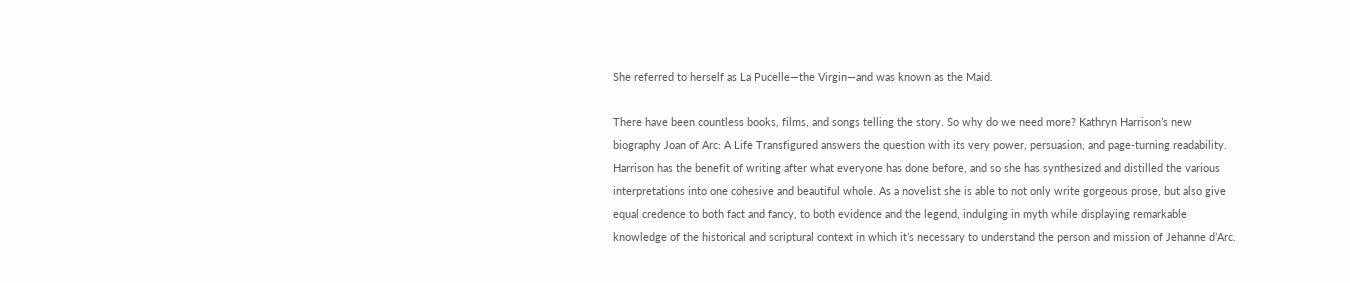She referred to herself as La Pucelle—the Virgin—and was known as the Maid.

There have been countless books, films, and songs telling the story. So why do we need more? Kathryn Harrison’s new biography Joan of Arc: A Life Transfigured answers the question with its very power, persuasion, and page-turning readability. Harrison has the benefit of writing after what everyone has done before, and so she has synthesized and distilled the various interpretations into one cohesive and beautiful whole. As a novelist she is able to not only write gorgeous prose, but also give equal credence to both fact and fancy, to both evidence and the legend, indulging in myth while displaying remarkable knowledge of the historical and scriptural context in which it’s necessary to understand the person and mission of Jehanne d’Arc.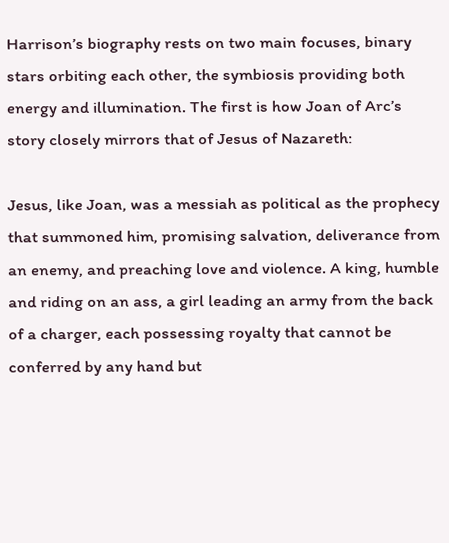Harrison’s biography rests on two main focuses, binary stars orbiting each other, the symbiosis providing both energy and illumination. The first is how Joan of Arc’s story closely mirrors that of Jesus of Nazareth:

Jesus, like Joan, was a messiah as political as the prophecy that summoned him, promising salvation, deliverance from an enemy, and preaching love and violence. A king, humble and riding on an ass, a girl leading an army from the back of a charger, each possessing royalty that cannot be conferred by any hand but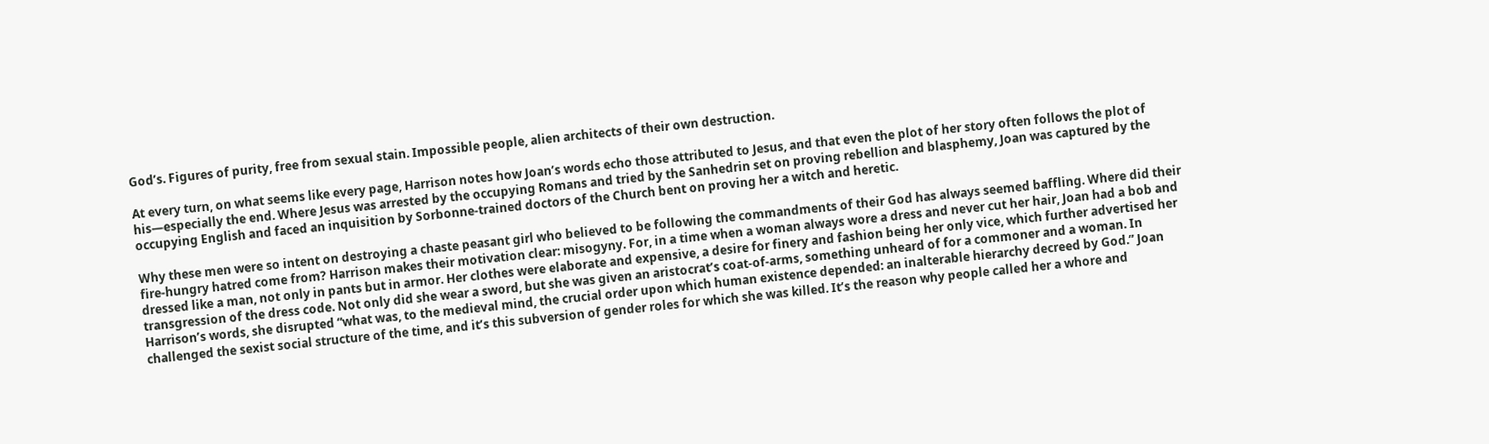God’s. Figures of purity, free from sexual stain. Impossible people, alien architects of their own destruction.

At every turn, on what seems like every page, Harrison notes how Joan’s words echo those attributed to Jesus, and that even the plot of her story often follows the plot of his—especially the end. Where Jesus was arrested by the occupying Romans and tried by the Sanhedrin set on proving rebellion and blasphemy, Joan was captured by the occupying English and faced an inquisition by Sorbonne-trained doctors of the Church bent on proving her a witch and heretic.

Why these men were so intent on destroying a chaste peasant girl who believed to be following the commandments of their God has always seemed baffling. Where did their fire-hungry hatred come from? Harrison makes their motivation clear: misogyny. For, in a time when a woman always wore a dress and never cut her hair, Joan had a bob and dressed like a man, not only in pants but in armor. Her clothes were elaborate and expensive, a desire for finery and fashion being her only vice, which further advertised her transgression of the dress code. Not only did she wear a sword, but she was given an aristocrat’s coat-of-arms, something unheard of for a commoner and a woman. In Harrison’s words, she disrupted “what was, to the medieval mind, the crucial order upon which human existence depended: an inalterable hierarchy decreed by God.” Joan challenged the sexist social structure of the time, and it’s this subversion of gender roles for which she was killed. It’s the reason why people called her a whore and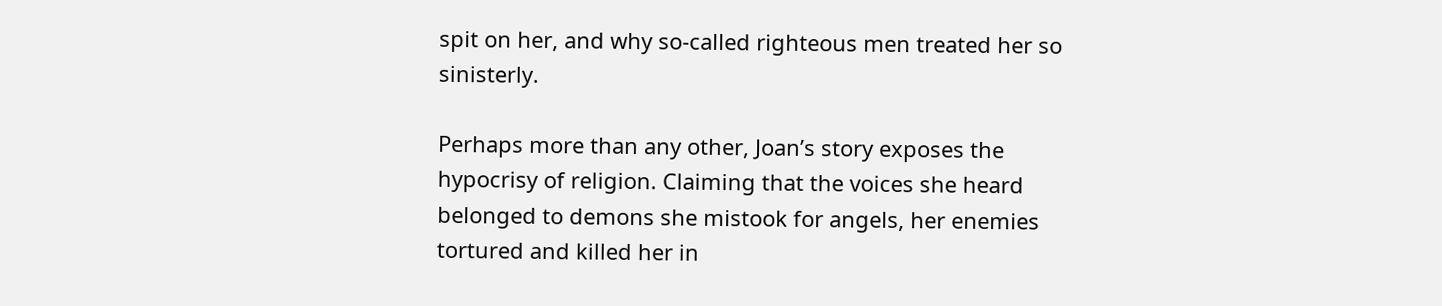spit on her, and why so-called righteous men treated her so sinisterly.

Perhaps more than any other, Joan’s story exposes the hypocrisy of religion. Claiming that the voices she heard belonged to demons she mistook for angels, her enemies tortured and killed her in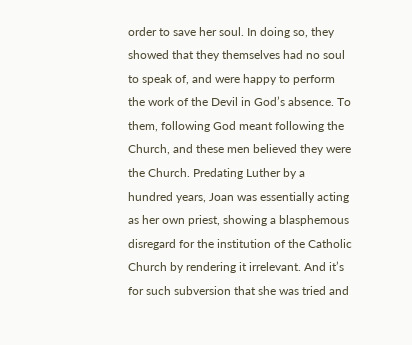order to save her soul. In doing so, they showed that they themselves had no soul to speak of, and were happy to perform the work of the Devil in God’s absence. To them, following God meant following the Church, and these men believed they were the Church. Predating Luther by a hundred years, Joan was essentially acting as her own priest, showing a blasphemous disregard for the institution of the Catholic Church by rendering it irrelevant. And it’s for such subversion that she was tried and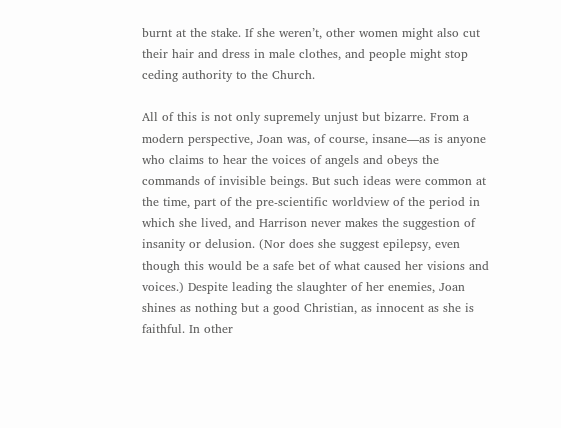burnt at the stake. If she weren’t, other women might also cut their hair and dress in male clothes, and people might stop ceding authority to the Church.

All of this is not only supremely unjust but bizarre. From a modern perspective, Joan was, of course, insane—as is anyone who claims to hear the voices of angels and obeys the commands of invisible beings. But such ideas were common at the time, part of the pre-scientific worldview of the period in which she lived, and Harrison never makes the suggestion of insanity or delusion. (Nor does she suggest epilepsy, even though this would be a safe bet of what caused her visions and voices.) Despite leading the slaughter of her enemies, Joan shines as nothing but a good Christian, as innocent as she is faithful. In other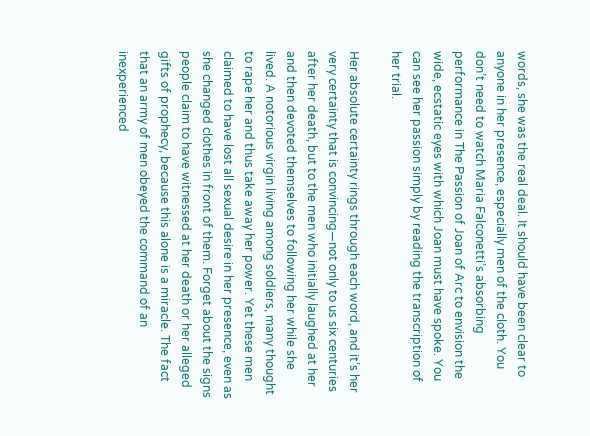words, she was the real deal. It should have been clear to anyone in her presence, especially men of the cloth. You don’t need to watch Maria Falconetti’s absorbing performance in The Passion of Joan of Arc to envision the wide, ecstatic eyes with which Joan must have spoke. You can see her passion simply by reading the transcription of her trial.

Her absolute certainty rings through each word, and it’s her very certainty that is convincing—not only to us six centuries after her death, but to the men who initially laughed at her and then devoted themselves to following her while she lived. A notorious virgin living among soldiers, many thought to rape her and thus take away her power. Yet these men claimed to have lost all sexual desire in her presence, even as she changed clothes in front of them. Forget about the signs people claim to have witnessed at her death or her alleged gifts of prophecy, because this alone is a miracle. The fact that an army of men obeyed the command of an inexperienced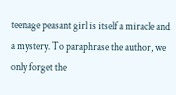teenage peasant girl is itself a miracle and a mystery. To paraphrase the author, we only forget the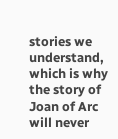stories we understand, which is why the story of Joan of Arc will never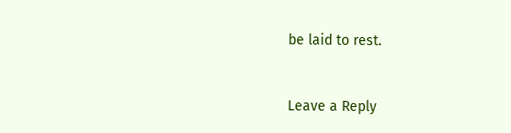be laid to rest.


Leave a Reply